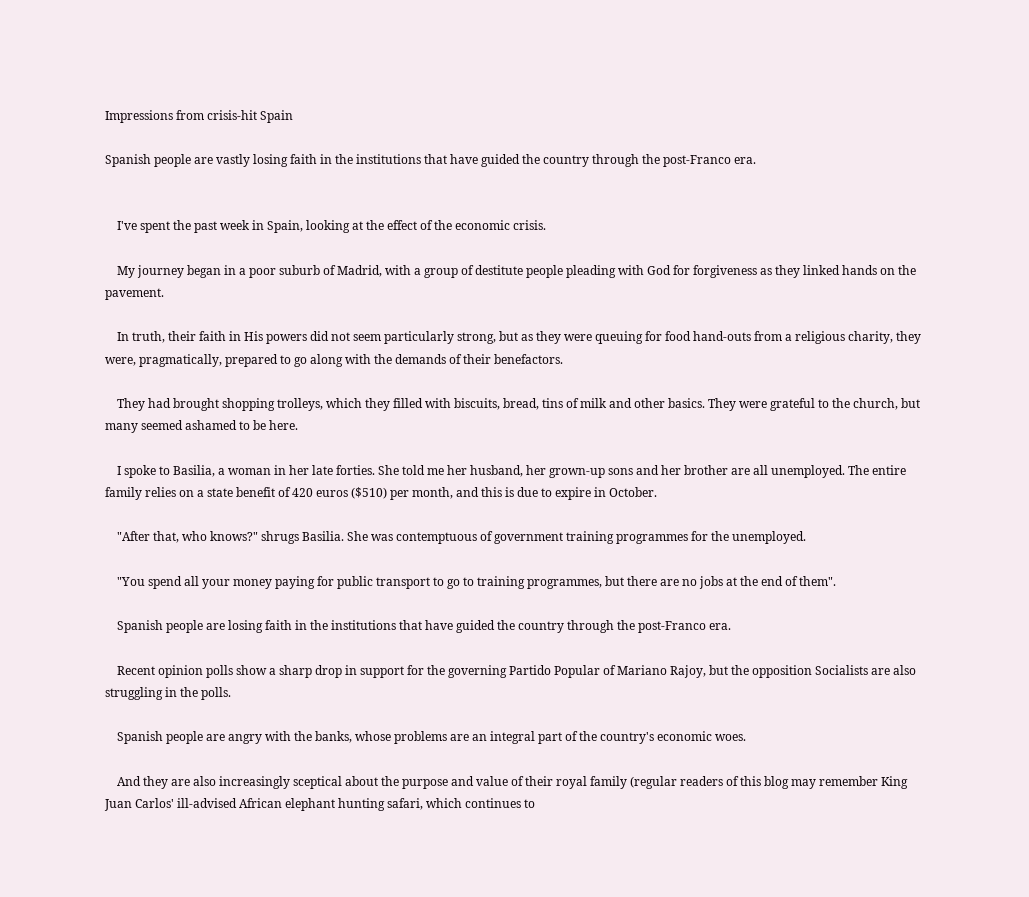Impressions from crisis-hit Spain

Spanish people are vastly losing faith in the institutions that have guided the country through the post-Franco era.


    I've spent the past week in Spain, looking at the effect of the economic crisis.

    My journey began in a poor suburb of Madrid, with a group of destitute people pleading with God for forgiveness as they linked hands on the pavement.

    In truth, their faith in His powers did not seem particularly strong, but as they were queuing for food hand-outs from a religious charity, they were, pragmatically, prepared to go along with the demands of their benefactors.

    They had brought shopping trolleys, which they filled with biscuits, bread, tins of milk and other basics. They were grateful to the church, but many seemed ashamed to be here.

    I spoke to Basilia, a woman in her late forties. She told me her husband, her grown-up sons and her brother are all unemployed. The entire family relies on a state benefit of 420 euros ($510) per month, and this is due to expire in October.

    "After that, who knows?" shrugs Basilia. She was contemptuous of government training programmes for the unemployed.

    "You spend all your money paying for public transport to go to training programmes, but there are no jobs at the end of them".

    Spanish people are losing faith in the institutions that have guided the country through the post-Franco era.

    Recent opinion polls show a sharp drop in support for the governing Partido Popular of Mariano Rajoy, but the opposition Socialists are also struggling in the polls.

    Spanish people are angry with the banks, whose problems are an integral part of the country's economic woes.

    And they are also increasingly sceptical about the purpose and value of their royal family (regular readers of this blog may remember King Juan Carlos' ill-advised African elephant hunting safari, which continues to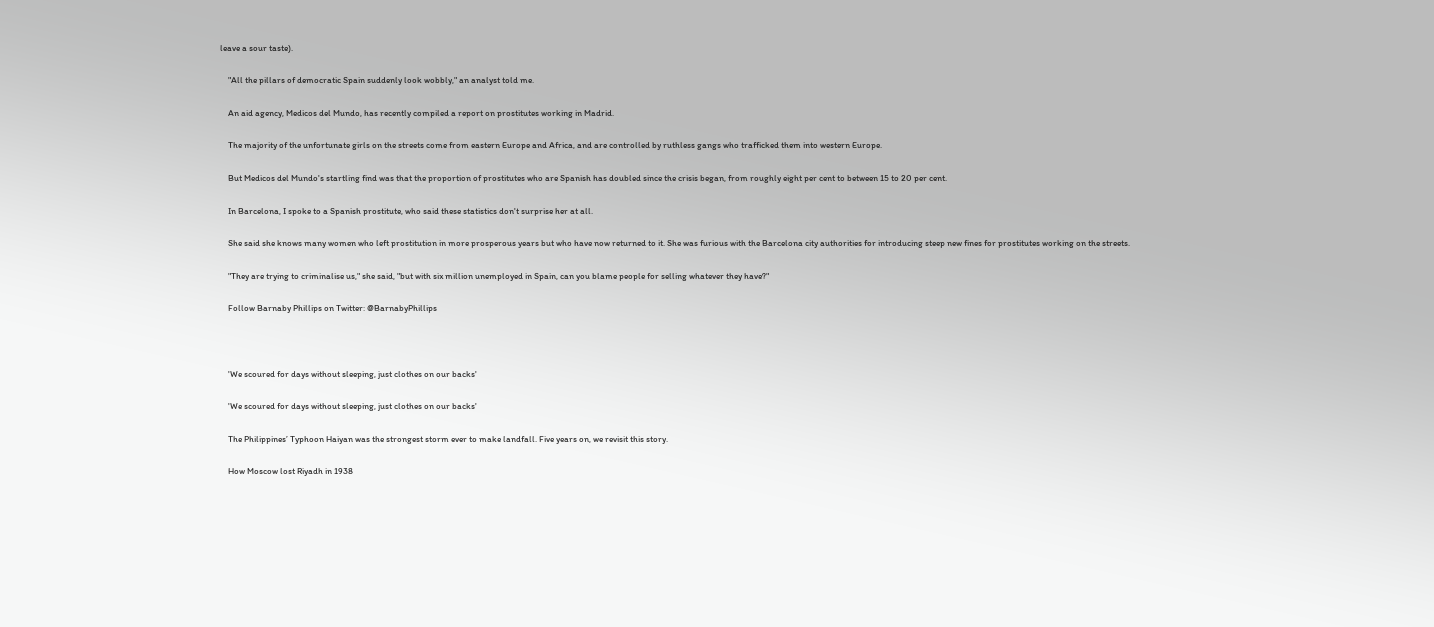leave a sour taste).

    "All the pillars of democratic Spain suddenly look wobbly," an analyst told me.

    An aid agency, Medicos del Mundo, has recently compiled a report on prostitutes working in Madrid.

    The majority of the unfortunate girls on the streets come from eastern Europe and Africa, and are controlled by ruthless gangs who trafficked them into western Europe.

    But Medicos del Mundo's startling find was that the proportion of prostitutes who are Spanish has doubled since the crisis began, from roughly eight per cent to between 15 to 20 per cent.

    In Barcelona, I spoke to a Spanish prostitute, who said these statistics don't surprise her at all.

    She said she knows many women who left prostitution in more prosperous years but who have now returned to it. She was furious with the Barcelona city authorities for introducing steep new fines for prostitutes working on the streets.

    "They are trying to criminalise us," she said, "but with six million unemployed in Spain, can you blame people for selling whatever they have?"

    Follow Barnaby Phillips on Twitter: @BarnabyPhillips



    'We scoured for days without sleeping, just clothes on our backs'

    'We scoured for days without sleeping, just clothes on our backs'

    The Philippines’ Typhoon Haiyan was the strongest storm ever to make landfall. Five years on, we revisit this story.

    How Moscow lost Riyadh in 1938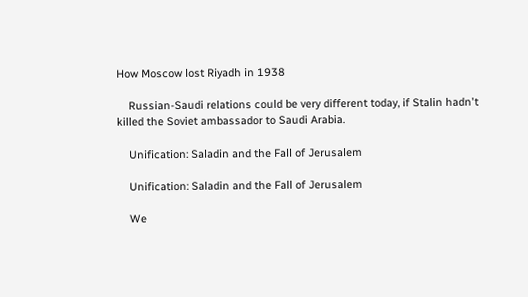How Moscow lost Riyadh in 1938

    Russian-Saudi relations could be very different today, if Stalin hadn't killed the Soviet ambassador to Saudi Arabia.

    Unification: Saladin and the Fall of Jerusalem

    Unification: Saladin and the Fall of Jerusalem

    We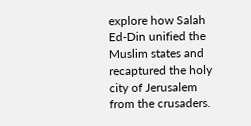explore how Salah Ed-Din unified the Muslim states and recaptured the holy city of Jerusalem from the crusaders.